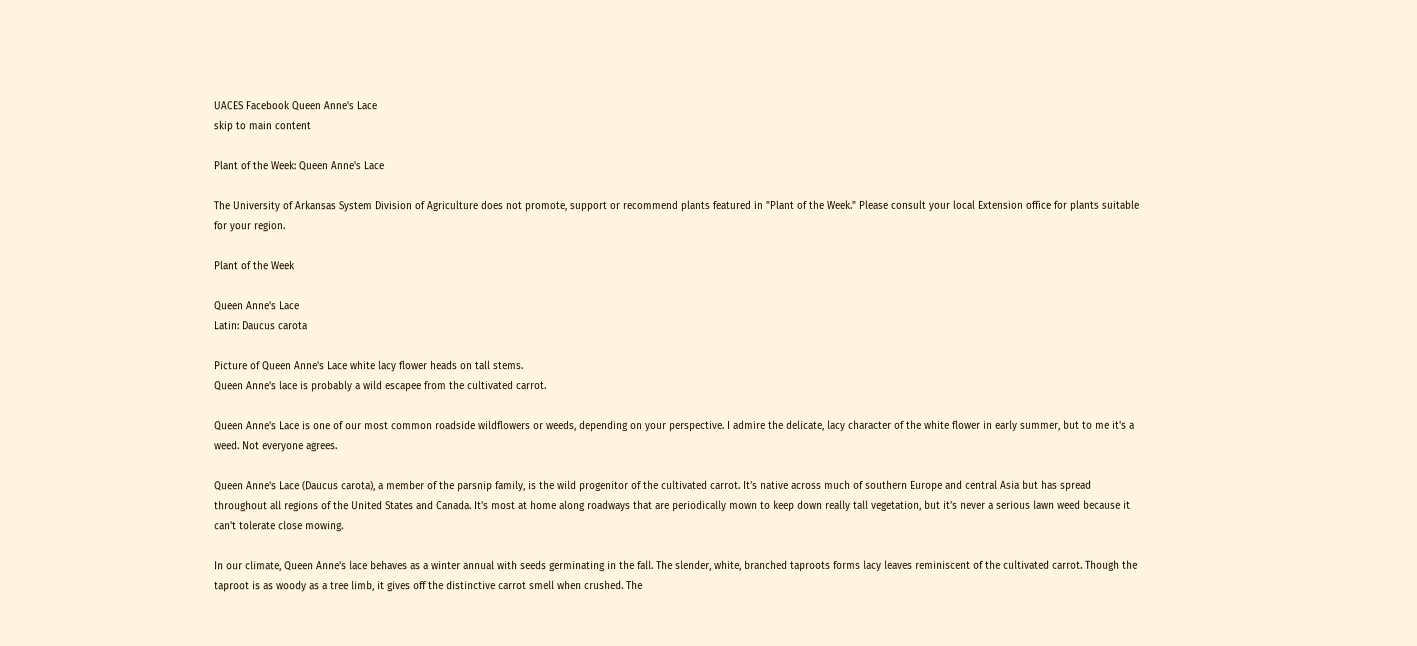UACES Facebook Queen Anne's Lace
skip to main content

Plant of the Week: Queen Anne's Lace

The University of Arkansas System Division of Agriculture does not promote, support or recommend plants featured in "Plant of the Week." Please consult your local Extension office for plants suitable for your region.

Plant of the Week

Queen Anne's Lace
Latin: Daucus carota

Picture of Queen Anne's Lace white lacy flower heads on tall stems.
Queen Anne's lace is probably a wild escapee from the cultivated carrot.

Queen Anne's Lace is one of our most common roadside wildflowers or weeds, depending on your perspective. I admire the delicate, lacy character of the white flower in early summer, but to me it's a weed. Not everyone agrees.

Queen Anne's Lace (Daucus carota), a member of the parsnip family, is the wild progenitor of the cultivated carrot. It's native across much of southern Europe and central Asia but has spread throughout all regions of the United States and Canada. It's most at home along roadways that are periodically mown to keep down really tall vegetation, but it's never a serious lawn weed because it can't tolerate close mowing.

In our climate, Queen Anne's lace behaves as a winter annual with seeds germinating in the fall. The slender, white, branched taproots forms lacy leaves reminiscent of the cultivated carrot. Though the taproot is as woody as a tree limb, it gives off the distinctive carrot smell when crushed. The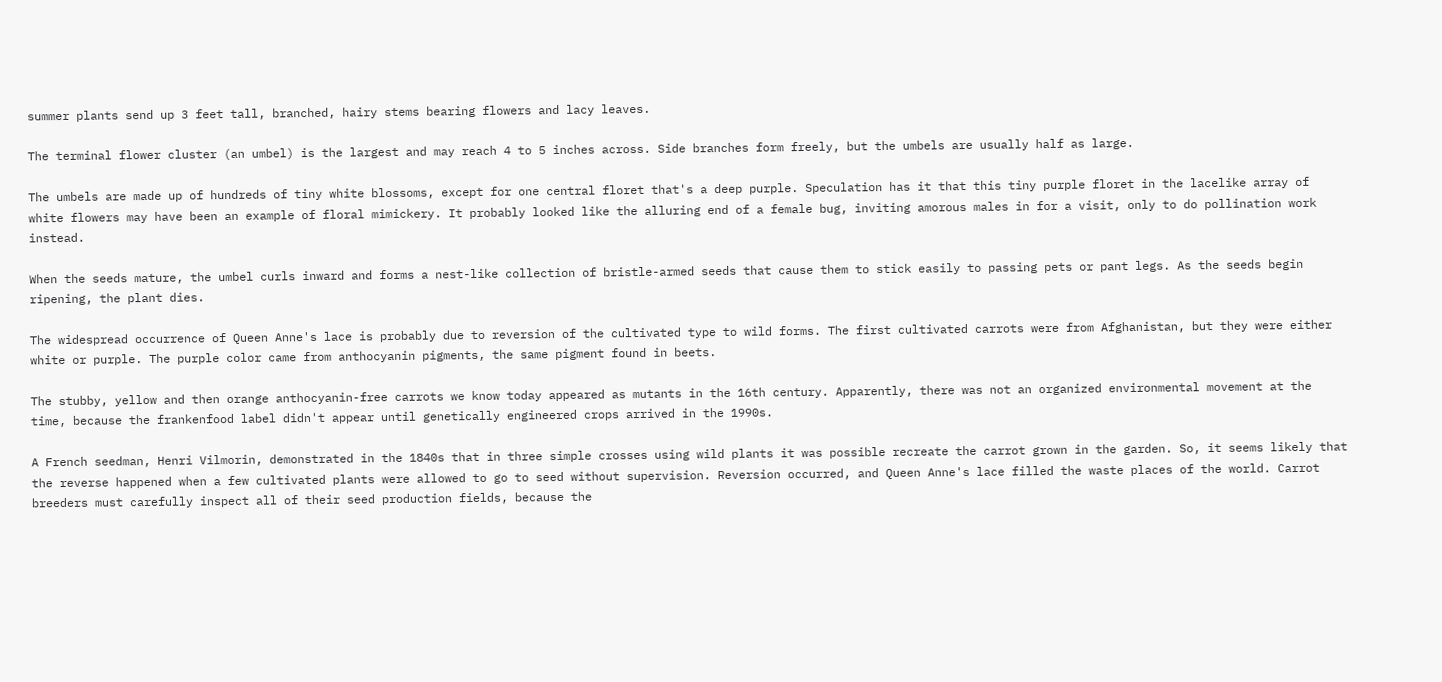summer plants send up 3 feet tall, branched, hairy stems bearing flowers and lacy leaves.

The terminal flower cluster (an umbel) is the largest and may reach 4 to 5 inches across. Side branches form freely, but the umbels are usually half as large.

The umbels are made up of hundreds of tiny white blossoms, except for one central floret that's a deep purple. Speculation has it that this tiny purple floret in the lacelike array of white flowers may have been an example of floral mimickery. It probably looked like the alluring end of a female bug, inviting amorous males in for a visit, only to do pollination work instead.

When the seeds mature, the umbel curls inward and forms a nest-like collection of bristle-armed seeds that cause them to stick easily to passing pets or pant legs. As the seeds begin ripening, the plant dies.

The widespread occurrence of Queen Anne's lace is probably due to reversion of the cultivated type to wild forms. The first cultivated carrots were from Afghanistan, but they were either white or purple. The purple color came from anthocyanin pigments, the same pigment found in beets.

The stubby, yellow and then orange anthocyanin-free carrots we know today appeared as mutants in the 16th century. Apparently, there was not an organized environmental movement at the time, because the frankenfood label didn't appear until genetically engineered crops arrived in the 1990s.

A French seedman, Henri Vilmorin, demonstrated in the 1840s that in three simple crosses using wild plants it was possible recreate the carrot grown in the garden. So, it seems likely that the reverse happened when a few cultivated plants were allowed to go to seed without supervision. Reversion occurred, and Queen Anne's lace filled the waste places of the world. Carrot breeders must carefully inspect all of their seed production fields, because the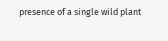presence of a single wild plant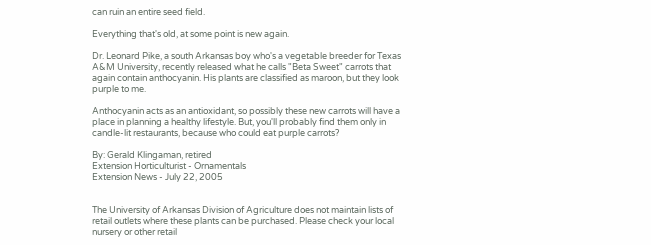can ruin an entire seed field.

Everything that's old, at some point is new again.

Dr. Leonard Pike, a south Arkansas boy who's a vegetable breeder for Texas A&M University, recently released what he calls "Beta Sweet" carrots that again contain anthocyanin. His plants are classified as maroon, but they look purple to me.

Anthocyanin acts as an antioxidant, so possibly these new carrots will have a place in planning a healthy lifestyle. But, you'll probably find them only in candle-lit restaurants, because who could eat purple carrots?

By: Gerald Klingaman, retired
Extension Horticulturist - Ornamentals
Extension News - July 22, 2005


The University of Arkansas Division of Agriculture does not maintain lists of retail outlets where these plants can be purchased. Please check your local nursery or other retail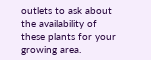outlets to ask about the availability of these plants for your growing area.